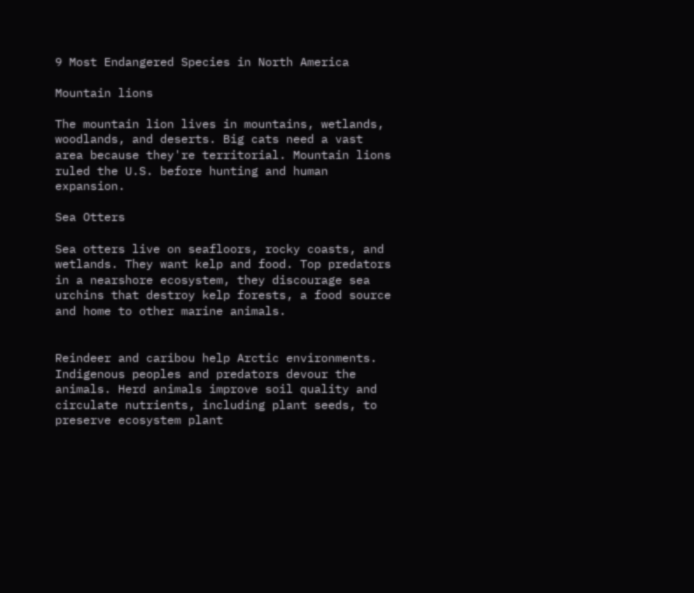9 Most Endangered Species in North America

Mountain lions

The mountain lion lives in mountains, wetlands, woodlands, and deserts. Big cats need a vast area because they're territorial. Mountain lions ruled the U.S. before hunting and human expansion.

Sea Otters

Sea otters live on seafloors, rocky coasts, and wetlands. They want kelp and food. Top predators in a nearshore ecosystem, they discourage sea urchins that destroy kelp forests, a food source and home to other marine animals.


Reindeer and caribou help Arctic environments. Indigenous peoples and predators devour the animals. Herd animals improve soil quality and circulate nutrients, including plant seeds, to preserve ecosystem plant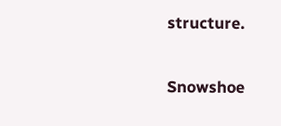structure.

Snowshoe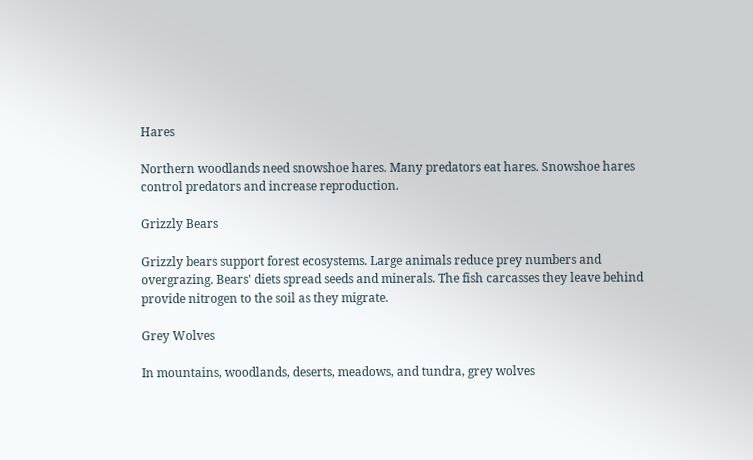Hares

Northern woodlands need snowshoe hares. Many predators eat hares. Snowshoe hares control predators and increase reproduction.

Grizzly Bears

Grizzly bears support forest ecosystems. Large animals reduce prey numbers and overgrazing. Bears' diets spread seeds and minerals. The fish carcasses they leave behind provide nitrogen to the soil as they migrate.

Grey Wolves

In mountains, woodlands, deserts, meadows, and tundra, grey wolves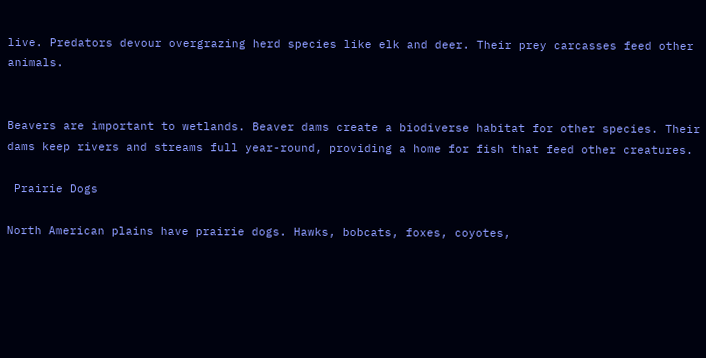live. Predators devour overgrazing herd species like elk and deer. Their prey carcasses feed other animals.


Beavers are important to wetlands. Beaver dams create a biodiverse habitat for other species. Their dams keep rivers and streams full year-round, providing a home for fish that feed other creatures.

 Prairie Dogs

North American plains have prairie dogs. Hawks, bobcats, foxes, coyotes,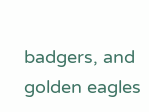badgers, and golden eagles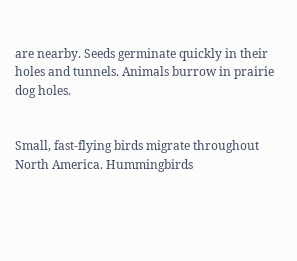are nearby. Seeds germinate quickly in their holes and tunnels. Animals burrow in prairie dog holes.


Small, fast-flying birds migrate throughout North America. Hummingbirds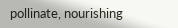pollinate, nourishing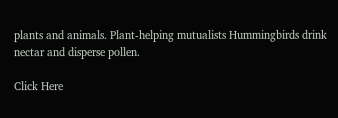plants and animals. Plant-helping mutualists Hummingbirds drink nectar and disperse pollen.

Click Here